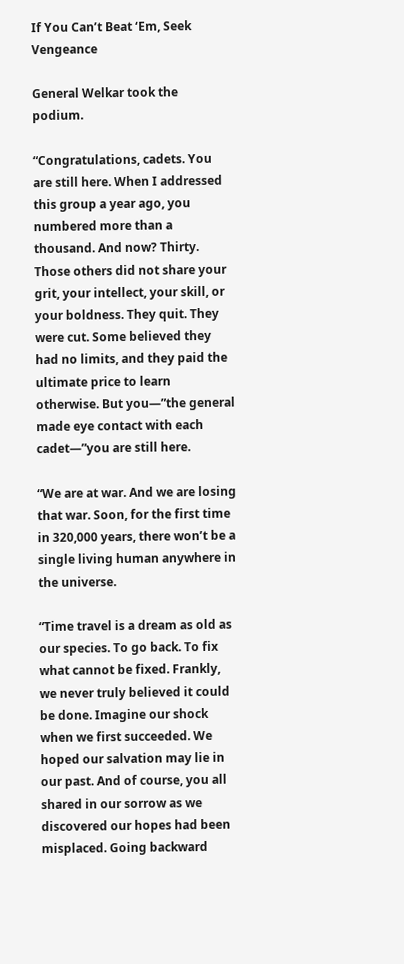If You Can’t Beat ‘Em, Seek Vengeance

General Welkar took the podium.

“Congratulations, cadets. You are still here. When I addressed this group a year ago, you numbered more than a thousand. And now? Thirty. Those others did not share your grit, your intellect, your skill, or your boldness. They quit. They were cut. Some believed they had no limits, and they paid the ultimate price to learn otherwise. But you—”the general made eye contact with each cadet—”you are still here.

“We are at war. And we are losing that war. Soon, for the first time in 320,000 years, there won’t be a single living human anywhere in the universe.

“Time travel is a dream as old as our species. To go back. To fix what cannot be fixed. Frankly, we never truly believed it could be done. Imagine our shock when we first succeeded. We hoped our salvation may lie in our past. And of course, you all shared in our sorrow as we discovered our hopes had been misplaced. Going backward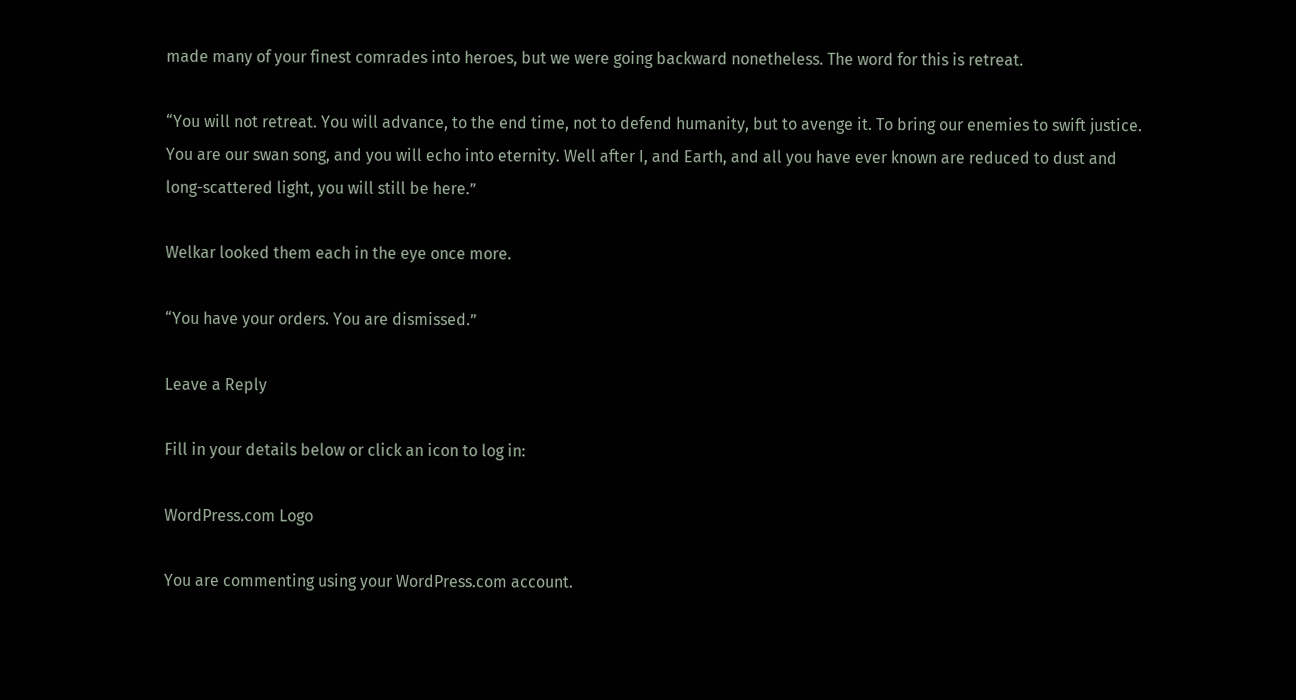made many of your finest comrades into heroes, but we were going backward nonetheless. The word for this is retreat.

“You will not retreat. You will advance, to the end time, not to defend humanity, but to avenge it. To bring our enemies to swift justice. You are our swan song, and you will echo into eternity. Well after I, and Earth, and all you have ever known are reduced to dust and long-scattered light, you will still be here.”

Welkar looked them each in the eye once more.

“You have your orders. You are dismissed.”

Leave a Reply

Fill in your details below or click an icon to log in:

WordPress.com Logo

You are commenting using your WordPress.com account.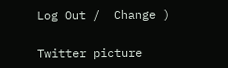Log Out /  Change )

Twitter picture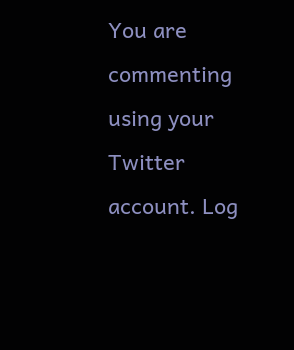You are commenting using your Twitter account. Log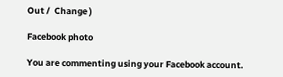Out /  Change )

Facebook photo

You are commenting using your Facebook account.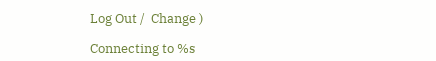Log Out /  Change )

Connecting to %s